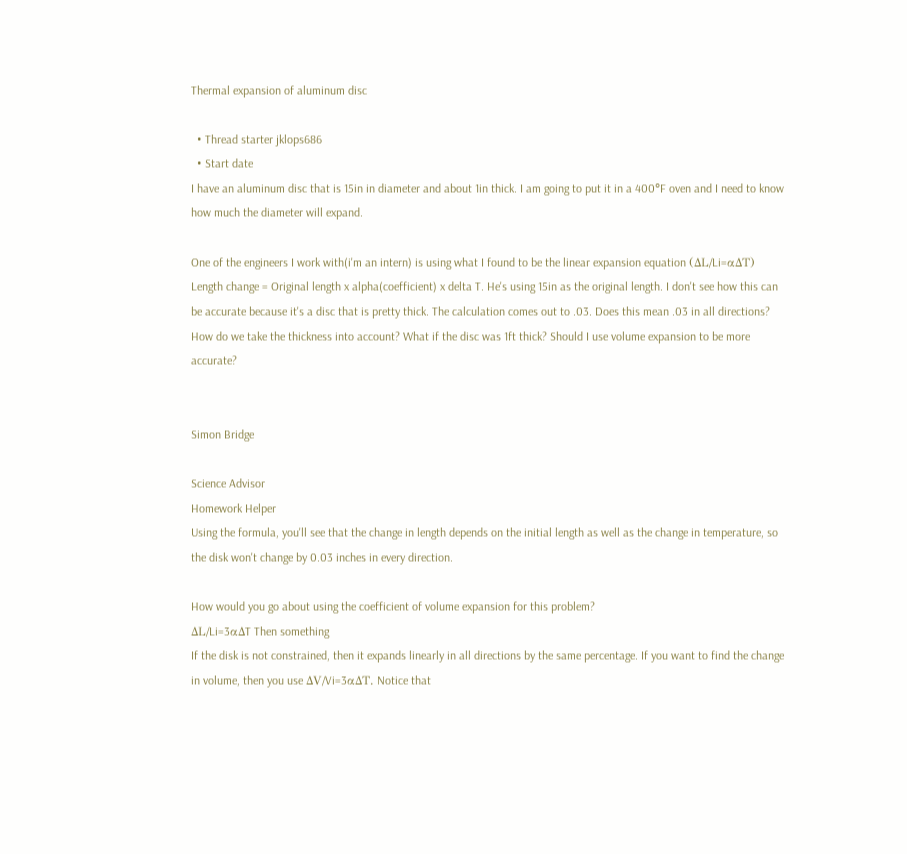Thermal expansion of aluminum disc

  • Thread starter jklops686
  • Start date
I have an aluminum disc that is 15in in diameter and about 1in thick. I am going to put it in a 400°F oven and I need to know how much the diameter will expand.

One of the engineers I work with(i'm an intern) is using what I found to be the linear expansion equation (ΔL/Li=αΔT) Length change = Original length x alpha(coefficient) x delta T. He's using 15in as the original length. I don't see how this can be accurate because it's a disc that is pretty thick. The calculation comes out to .03. Does this mean .03 in all directions? How do we take the thickness into account? What if the disc was 1ft thick? Should I use volume expansion to be more accurate?


Simon Bridge

Science Advisor
Homework Helper
Using the formula, you'll see that the change in length depends on the initial length as well as the change in temperature, so the disk won't change by 0.03 inches in every direction.

How would you go about using the coefficient of volume expansion for this problem?
ΔL/Li=3αΔT Then something
If the disk is not constrained, then it expands linearly in all directions by the same percentage. If you want to find the change in volume, then you use ΔV/Vi=3αΔT. Notice that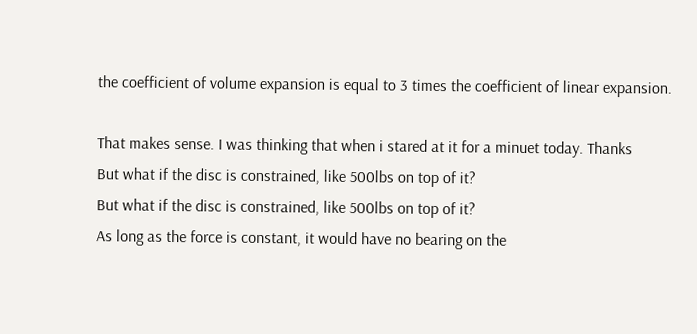the coefficient of volume expansion is equal to 3 times the coefficient of linear expansion.

That makes sense. I was thinking that when i stared at it for a minuet today. Thanks
But what if the disc is constrained, like 500lbs on top of it?
But what if the disc is constrained, like 500lbs on top of it?
As long as the force is constant, it would have no bearing on the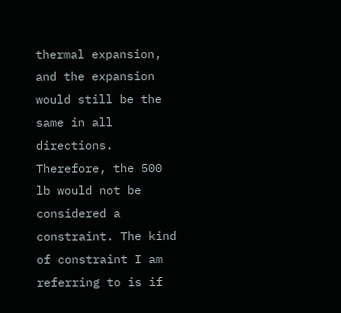thermal expansion, and the expansion would still be the same in all directions. Therefore, the 500 lb would not be considered a constraint. The kind of constraint I am referring to is if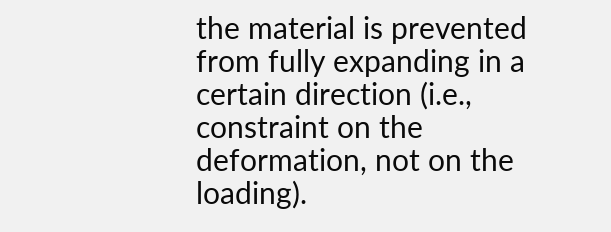the material is prevented from fully expanding in a certain direction (i.e., constraint on the deformation, not on the loading).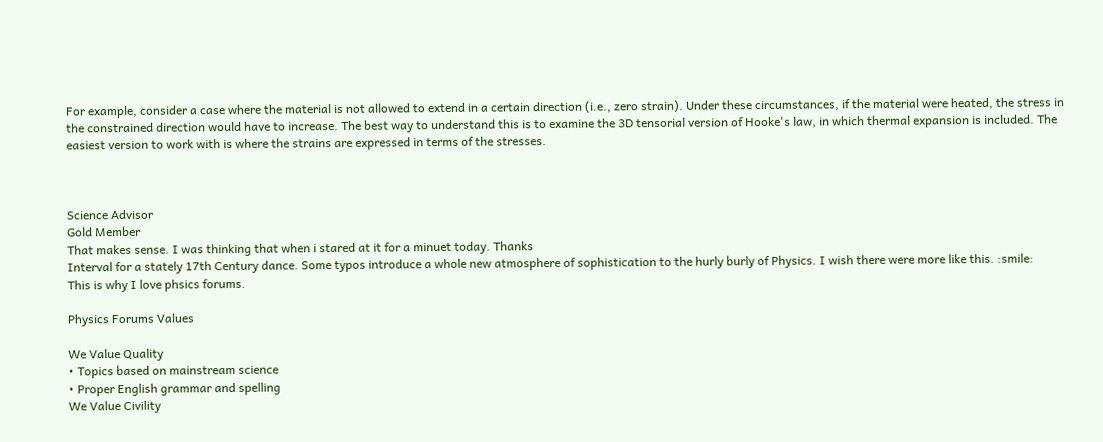For example, consider a case where the material is not allowed to extend in a certain direction (i.e., zero strain). Under these circumstances, if the material were heated, the stress in the constrained direction would have to increase. The best way to understand this is to examine the 3D tensorial version of Hooke's law, in which thermal expansion is included. The easiest version to work with is where the strains are expressed in terms of the stresses.



Science Advisor
Gold Member
That makes sense. I was thinking that when i stared at it for a minuet today. Thanks
Interval for a stately 17th Century dance. Some typos introduce a whole new atmosphere of sophistication to the hurly burly of Physics. I wish there were more like this. :smile:
This is why I love phsics forums.

Physics Forums Values

We Value Quality
• Topics based on mainstream science
• Proper English grammar and spelling
We Value Civility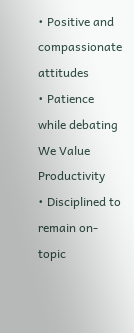• Positive and compassionate attitudes
• Patience while debating
We Value Productivity
• Disciplined to remain on-topic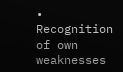• Recognition of own weaknesses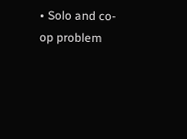• Solo and co-op problem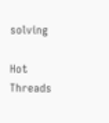solving

Hot Threads